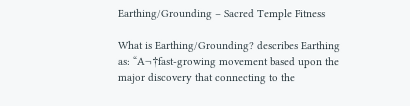Earthing/Grounding – Sacred Temple Fitness

What is Earthing/Grounding? describes Earthing as: “A¬†fast-growing movement based upon the major discovery that connecting to the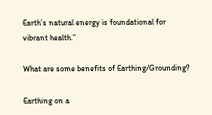Earth’s natural energy is foundational for vibrant health.”

What are some benefits of Earthing/Grounding?

Earthing on a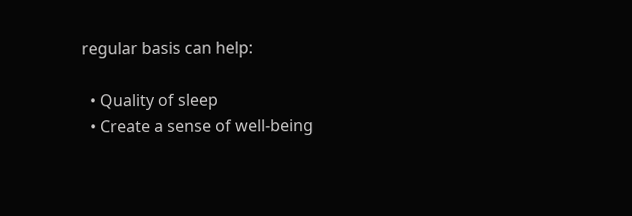regular basis can help:

  • Quality of sleep
  • Create a sense of well-being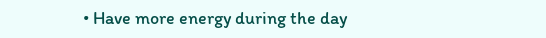• Have more energy during the day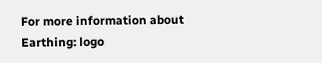For more information about Earthing: logo